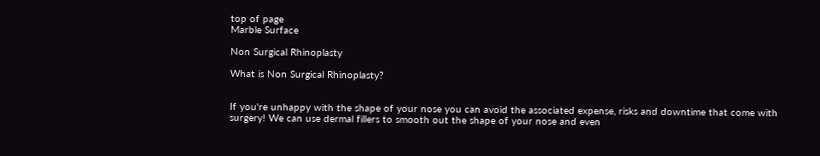top of page
Marble Surface

Non Surgical Rhinoplasty

What is Non Surgical Rhinoplasty?


If you're unhappy with the shape of your nose you can avoid the associated expense, risks and downtime that come with surgery! We can use dermal fillers to smooth out the shape of your nose and even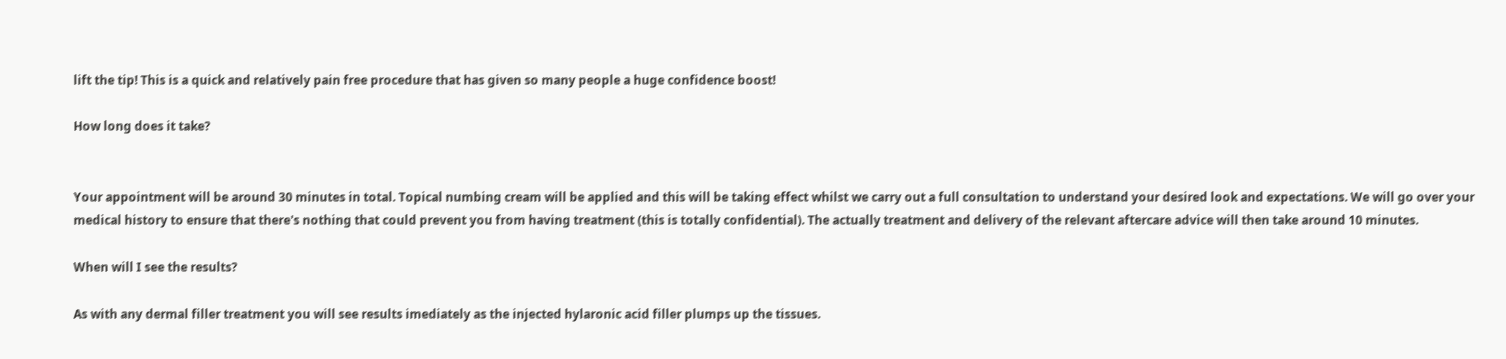lift the tip! This is a quick and relatively pain free procedure that has given so many people a huge confidence boost!

How long does it take?


Your appointment will be around 30 minutes in total. Topical numbing cream will be applied and this will be taking effect whilst we carry out a full consultation to understand your desired look and expectations. We will go over your medical history to ensure that there's nothing that could prevent you from having treatment (this is totally confidential). The actually treatment and delivery of the relevant aftercare advice will then take around 10 minutes.

When will I see the results?

As with any dermal filler treatment you will see results imediately as the injected hylaronic acid filler plumps up the tissues.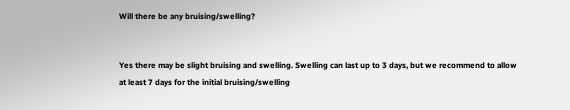Will there be any bruising/swelling?


Yes there may be slight bruising and swelling. Swelling can last up to 3 days, but we recommend to allow at least 7 days for the initial bruising/swelling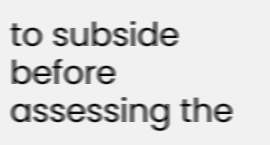to subside before assessing the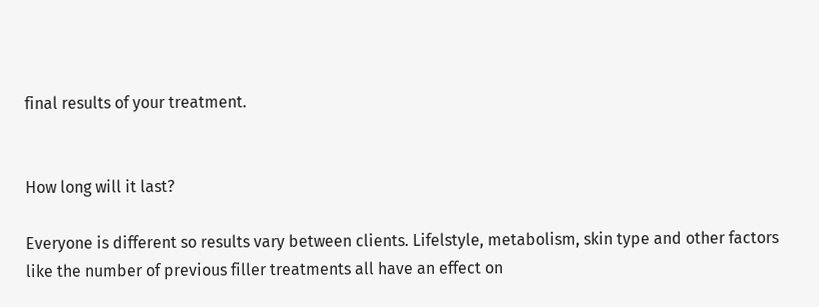final results of your treatment.


How long will it last?

Everyone is different so results vary between clients. Lifelstyle, metabolism, skin type and other factors like the number of previous filler treatments all have an effect on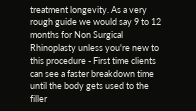treatment longevity. As a very rough guide we would say 9 to 12 months for Non Surgical Rhinoplasty unless you're new to this procedure - First time clients can see a faster breakdown time until the body gets used to the filler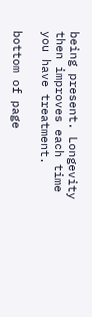being present. Longevity then improves each time you have treatment.

bottom of page